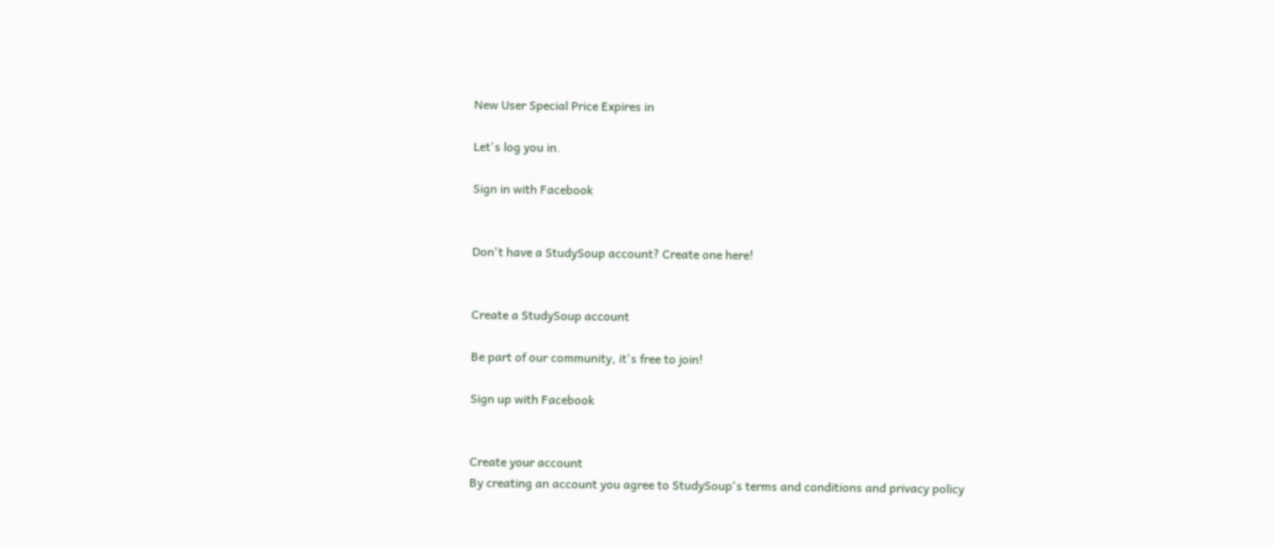New User Special Price Expires in

Let's log you in.

Sign in with Facebook


Don't have a StudySoup account? Create one here!


Create a StudySoup account

Be part of our community, it's free to join!

Sign up with Facebook


Create your account
By creating an account you agree to StudySoup's terms and conditions and privacy policy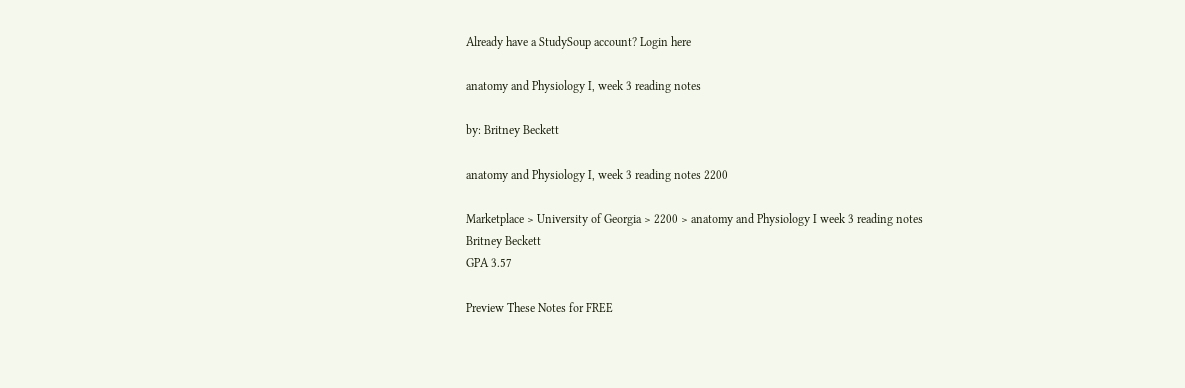Already have a StudySoup account? Login here

anatomy and Physiology I, week 3 reading notes

by: Britney Beckett

anatomy and Physiology I, week 3 reading notes 2200

Marketplace > University of Georgia > 2200 > anatomy and Physiology I week 3 reading notes
Britney Beckett
GPA 3.57

Preview These Notes for FREE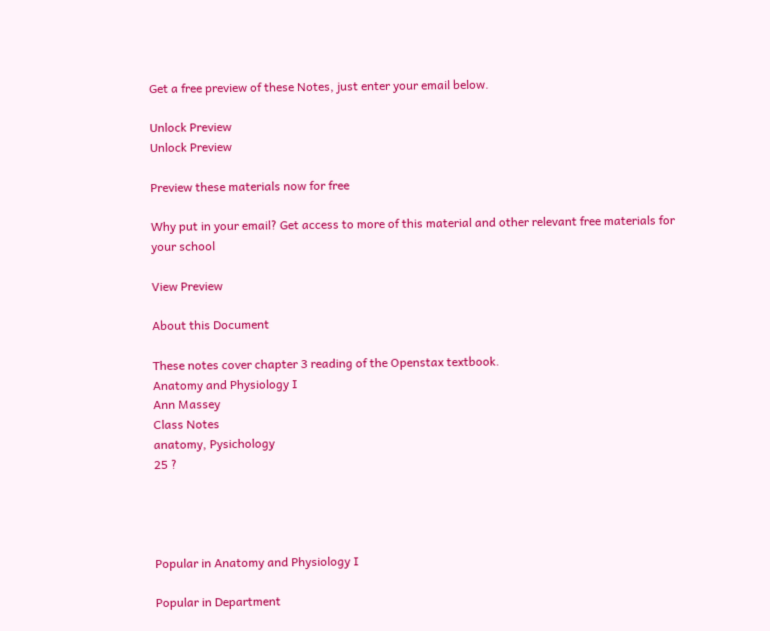Get a free preview of these Notes, just enter your email below.

Unlock Preview
Unlock Preview

Preview these materials now for free

Why put in your email? Get access to more of this material and other relevant free materials for your school

View Preview

About this Document

These notes cover chapter 3 reading of the Openstax textbook.
Anatomy and Physiology I
Ann Massey
Class Notes
anatomy, Pysichology
25 ?




Popular in Anatomy and Physiology I

Popular in Department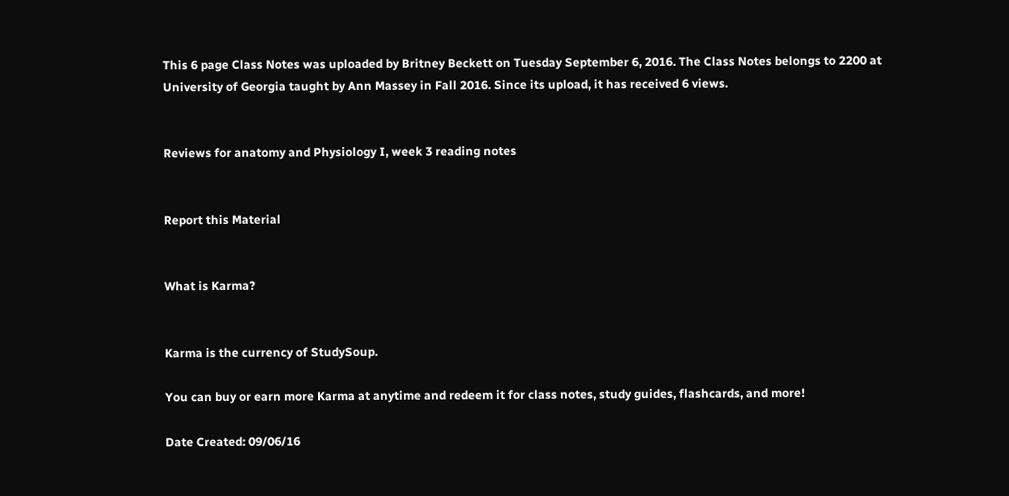This 6 page Class Notes was uploaded by Britney Beckett on Tuesday September 6, 2016. The Class Notes belongs to 2200 at University of Georgia taught by Ann Massey in Fall 2016. Since its upload, it has received 6 views.


Reviews for anatomy and Physiology I, week 3 reading notes


Report this Material


What is Karma?


Karma is the currency of StudySoup.

You can buy or earn more Karma at anytime and redeem it for class notes, study guides, flashcards, and more!

Date Created: 09/06/16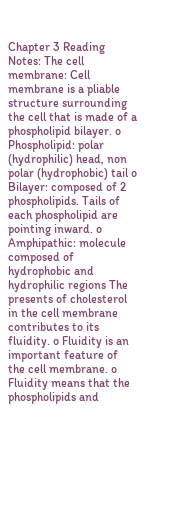Chapter 3 Reading Notes: The cell membrane: Cell membrane is a pliable structure surrounding the cell that is made of a phospholipid bilayer. o Phospholipid: polar (hydrophilic) head, non polar (hydrophobic) tail o Bilayer: composed of 2 phospholipids. Tails of each phospholipid are pointing inward. o Amphipathic: molecule composed of hydrophobic and hydrophilic regions The presents of cholesterol in the cell membrane contributes to its fluidity. o Fluidity is an important feature of the cell membrane. o Fluidity means that the phospholipids and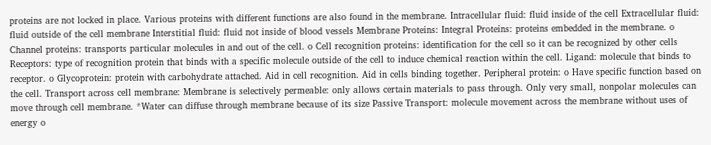proteins are not locked in place. Various proteins with different functions are also found in the membrane. Intracellular fluid: fluid inside of the cell Extracellular fluid: fluid outside of the cell membrane Interstitial fluid: fluid not inside of blood vessels Membrane Proteins: Integral Proteins: proteins embedded in the membrane. o Channel proteins: transports particular molecules in and out of the cell. o Cell recognition proteins: identification for the cell so it can be recognized by other cells Receptors: type of recognition protein that binds with a specific molecule outside of the cell to induce chemical reaction within the cell. Ligand: molecule that binds to receptor. o Glycoprotein: protein with carbohydrate attached. Aid in cell recognition. Aid in cells binding together. Peripheral protein: o Have specific function based on the cell. Transport across cell membrane: Membrane is selectively permeable: only allows certain materials to pass through. Only very small, nonpolar molecules can move through cell membrane. *Water can diffuse through membrane because of its size Passive Transport: molecule movement across the membrane without uses of energy o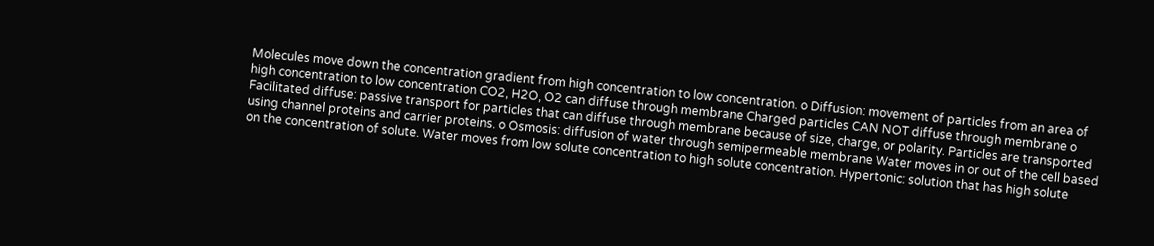Molecules move down the concentration gradient from high concentration to low concentration. o Diffusion: movement of particles from an area of high concentration to low concentration CO2, H2O, O2 can diffuse through membrane Charged particles CAN NOT diffuse through membrane o Facilitated diffuse: passive transport for particles that can diffuse through membrane because of size, charge, or polarity. Particles are transported using channel proteins and carrier proteins. o Osmosis: diffusion of water through semipermeable membrane Water moves in or out of the cell based on the concentration of solute. Water moves from low solute concentration to high solute concentration. Hypertonic: solution that has high solute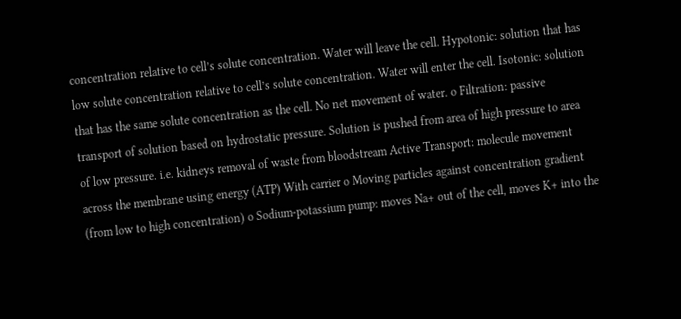concentration relative to cell’s solute concentration. Water will leave the cell. Hypotonic: solution that has low solute concentration relative to cell’s solute concentration. Water will enter the cell. Isotonic: solution that has the same solute concentration as the cell. No net movement of water. o Filtration: passive transport of solution based on hydrostatic pressure. Solution is pushed from area of high pressure to area of low pressure. i.e. kidneys removal of waste from bloodstream Active Transport: molecule movement across the membrane using energy (ATP) With carrier o Moving particles against concentration gradient (from low to high concentration) o Sodium-potassium pump: moves Na+ out of the cell, moves K+ into the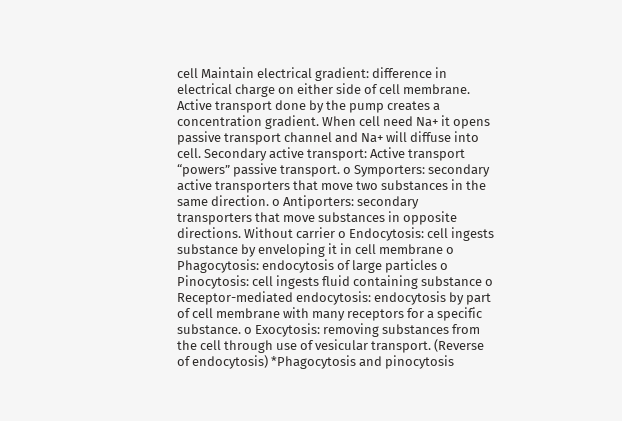cell Maintain electrical gradient: difference in electrical charge on either side of cell membrane. Active transport done by the pump creates a concentration gradient. When cell need Na+ it opens passive transport channel and Na+ will diffuse into cell. Secondary active transport: Active transport “powers” passive transport. o Symporters: secondary active transporters that move two substances in the same direction. o Antiporters: secondary transporters that move substances in opposite directions. Without carrier o Endocytosis: cell ingests substance by enveloping it in cell membrane o Phagocytosis: endocytosis of large particles o Pinocytosis: cell ingests fluid containing substance o Receptor-mediated endocytosis: endocytosis by part of cell membrane with many receptors for a specific substance. o Exocytosis: removing substances from the cell through use of vesicular transport. (Reverse of endocytosis) *Phagocytosis and pinocytosis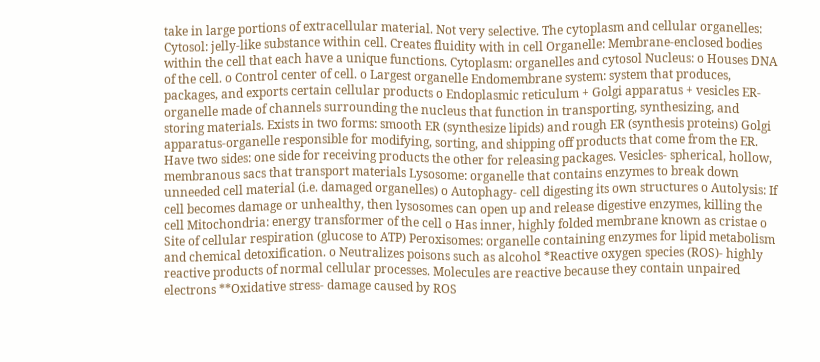take in large portions of extracellular material. Not very selective. The cytoplasm and cellular organelles: Cytosol: jelly-like substance within cell. Creates fluidity with in cell Organelle: Membrane-enclosed bodies within the cell that each have a unique functions. Cytoplasm: organelles and cytosol Nucleus: o Houses DNA of the cell. o Control center of cell. o Largest organelle Endomembrane system: system that produces, packages, and exports certain cellular products o Endoplasmic reticulum + Golgi apparatus + vesicles ER- organelle made of channels surrounding the nucleus that function in transporting, synthesizing, and storing materials. Exists in two forms: smooth ER (synthesize lipids) and rough ER (synthesis proteins) Golgi apparatus-organelle responsible for modifying, sorting, and shipping off products that come from the ER. Have two sides: one side for receiving products the other for releasing packages. Vesicles- spherical, hollow, membranous sacs that transport materials Lysosome: organelle that contains enzymes to break down unneeded cell material (i.e. damaged organelles) o Autophagy- cell digesting its own structures o Autolysis: If cell becomes damage or unhealthy, then lysosomes can open up and release digestive enzymes, killing the cell Mitochondria: energy transformer of the cell o Has inner, highly folded membrane known as cristae o Site of cellular respiration (glucose to ATP) Peroxisomes: organelle containing enzymes for lipid metabolism and chemical detoxification. o Neutralizes poisons such as alcohol *Reactive oxygen species (ROS)- highly reactive products of normal cellular processes. Molecules are reactive because they contain unpaired electrons **Oxidative stress- damage caused by ROS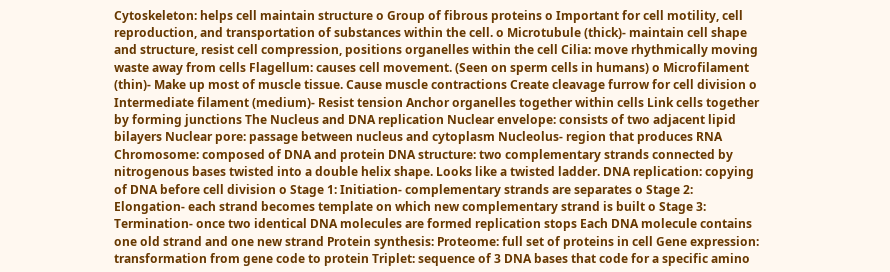Cytoskeleton: helps cell maintain structure o Group of fibrous proteins o Important for cell motility, cell reproduction, and transportation of substances within the cell. o Microtubule (thick)- maintain cell shape and structure, resist cell compression, positions organelles within the cell Cilia: move rhythmically moving waste away from cells Flagellum: causes cell movement. (Seen on sperm cells in humans) o Microfilament (thin)- Make up most of muscle tissue. Cause muscle contractions Create cleavage furrow for cell division o Intermediate filament (medium)- Resist tension Anchor organelles together within cells Link cells together by forming junctions The Nucleus and DNA replication Nuclear envelope: consists of two adjacent lipid bilayers Nuclear pore: passage between nucleus and cytoplasm Nucleolus- region that produces RNA Chromosome: composed of DNA and protein DNA structure: two complementary strands connected by nitrogenous bases twisted into a double helix shape. Looks like a twisted ladder. DNA replication: copying of DNA before cell division o Stage 1: Initiation- complementary strands are separates o Stage 2: Elongation- each strand becomes template on which new complementary strand is built o Stage 3: Termination- once two identical DNA molecules are formed replication stops Each DNA molecule contains one old strand and one new strand Protein synthesis: Proteome: full set of proteins in cell Gene expression: transformation from gene code to protein Triplet: sequence of 3 DNA bases that code for a specific amino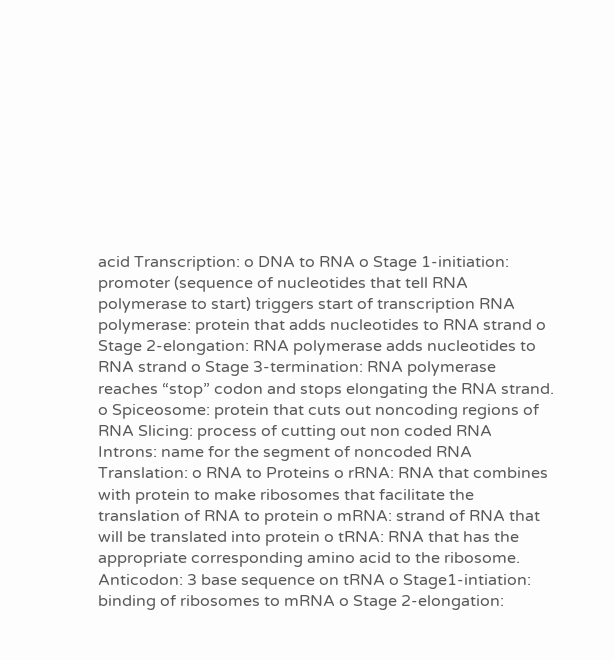acid Transcription: o DNA to RNA o Stage 1-initiation: promoter (sequence of nucleotides that tell RNA polymerase to start) triggers start of transcription RNA polymerase: protein that adds nucleotides to RNA strand o Stage 2-elongation: RNA polymerase adds nucleotides to RNA strand o Stage 3-termination: RNA polymerase reaches “stop” codon and stops elongating the RNA strand. o Spiceosome: protein that cuts out noncoding regions of RNA Slicing: process of cutting out non coded RNA Introns: name for the segment of noncoded RNA Translation: o RNA to Proteins o rRNA: RNA that combines with protein to make ribosomes that facilitate the translation of RNA to protein o mRNA: strand of RNA that will be translated into protein o tRNA: RNA that has the appropriate corresponding amino acid to the ribosome. Anticodon: 3 base sequence on tRNA o Stage1-intiation: binding of ribosomes to mRNA o Stage 2-elongation: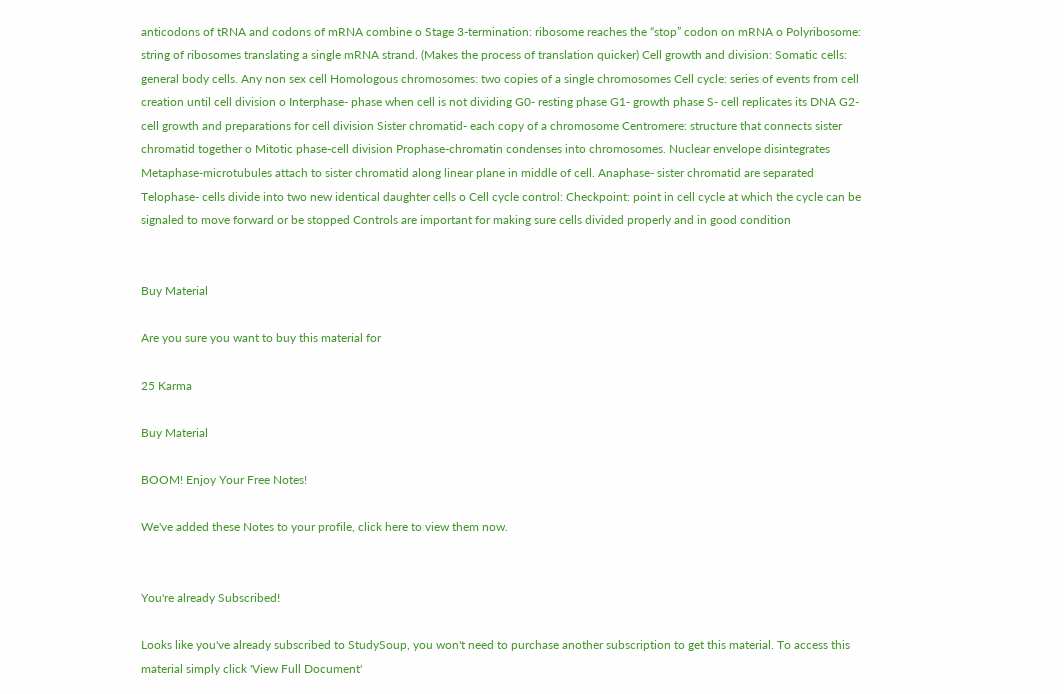anticodons of tRNA and codons of mRNA combine o Stage 3-termination: ribosome reaches the “stop” codon on mRNA o Polyribosome: string of ribosomes translating a single mRNA strand. (Makes the process of translation quicker) Cell growth and division: Somatic cells: general body cells. Any non sex cell Homologous chromosomes: two copies of a single chromosomes Cell cycle: series of events from cell creation until cell division o Interphase- phase when cell is not dividing G0- resting phase G1- growth phase S- cell replicates its DNA G2- cell growth and preparations for cell division Sister chromatid- each copy of a chromosome Centromere: structure that connects sister chromatid together o Mitotic phase-cell division Prophase-chromatin condenses into chromosomes. Nuclear envelope disintegrates Metaphase-microtubules attach to sister chromatid along linear plane in middle of cell. Anaphase- sister chromatid are separated Telophase- cells divide into two new identical daughter cells o Cell cycle control: Checkpoint: point in cell cycle at which the cycle can be signaled to move forward or be stopped Controls are important for making sure cells divided properly and in good condition


Buy Material

Are you sure you want to buy this material for

25 Karma

Buy Material

BOOM! Enjoy Your Free Notes!

We've added these Notes to your profile, click here to view them now.


You're already Subscribed!

Looks like you've already subscribed to StudySoup, you won't need to purchase another subscription to get this material. To access this material simply click 'View Full Document'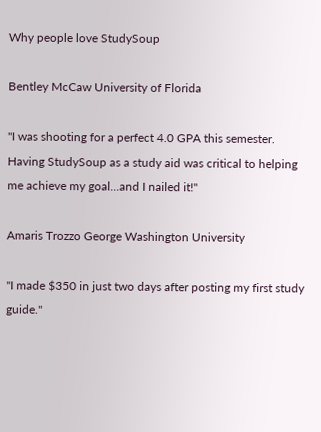Why people love StudySoup

Bentley McCaw University of Florida

"I was shooting for a perfect 4.0 GPA this semester. Having StudySoup as a study aid was critical to helping me achieve my goal...and I nailed it!"

Amaris Trozzo George Washington University

"I made $350 in just two days after posting my first study guide."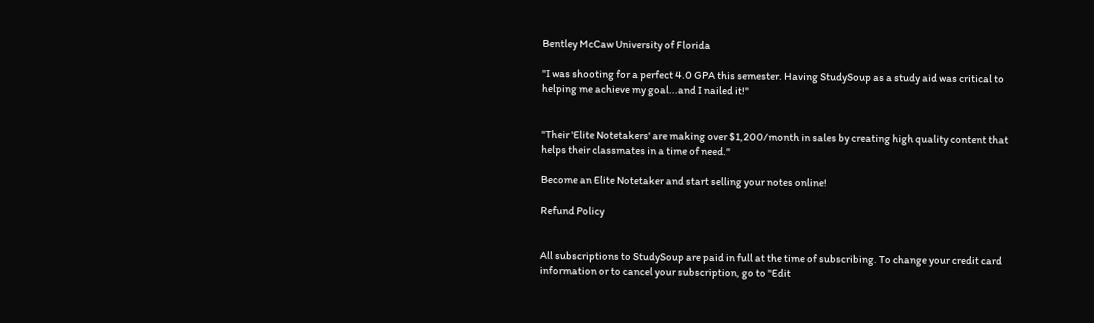Bentley McCaw University of Florida

"I was shooting for a perfect 4.0 GPA this semester. Having StudySoup as a study aid was critical to helping me achieve my goal...and I nailed it!"


"Their 'Elite Notetakers' are making over $1,200/month in sales by creating high quality content that helps their classmates in a time of need."

Become an Elite Notetaker and start selling your notes online!

Refund Policy


All subscriptions to StudySoup are paid in full at the time of subscribing. To change your credit card information or to cancel your subscription, go to "Edit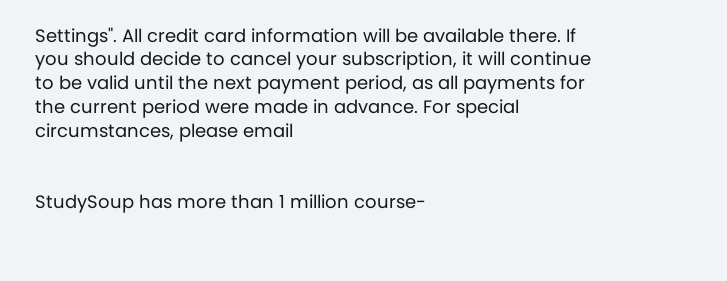Settings". All credit card information will be available there. If you should decide to cancel your subscription, it will continue to be valid until the next payment period, as all payments for the current period were made in advance. For special circumstances, please email


StudySoup has more than 1 million course-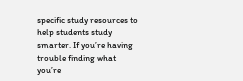specific study resources to help students study smarter. If you’re having trouble finding what you’re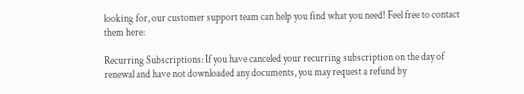looking for, our customer support team can help you find what you need! Feel free to contact them here:

Recurring Subscriptions: If you have canceled your recurring subscription on the day of renewal and have not downloaded any documents, you may request a refund by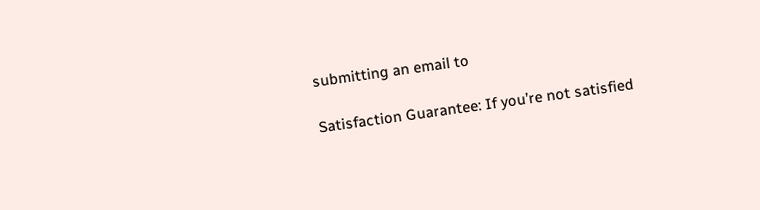submitting an email to

Satisfaction Guarantee: If you’re not satisfied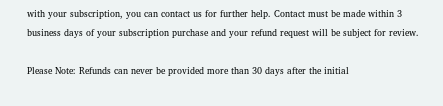with your subscription, you can contact us for further help. Contact must be made within 3 business days of your subscription purchase and your refund request will be subject for review.

Please Note: Refunds can never be provided more than 30 days after the initial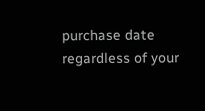purchase date regardless of your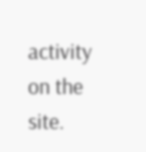activity on the site.